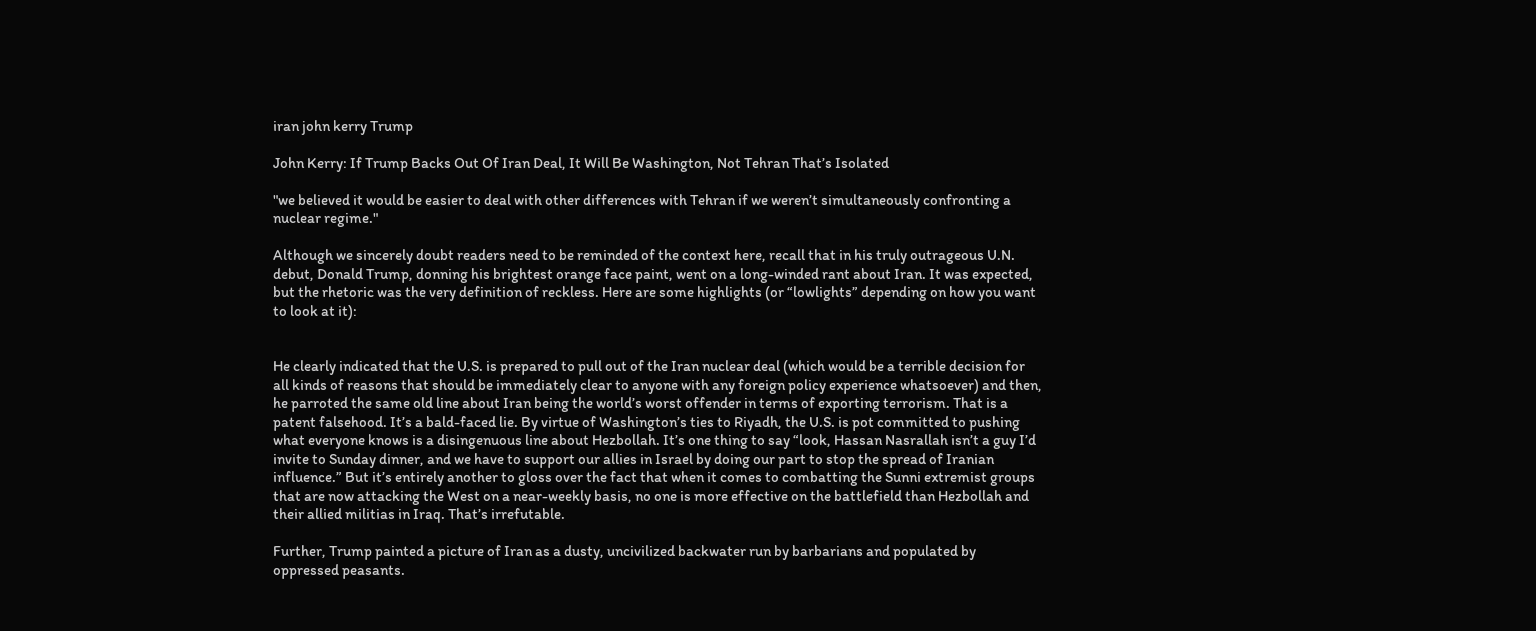iran john kerry Trump

John Kerry: If Trump Backs Out Of Iran Deal, It Will Be Washington, Not Tehran That’s Isolated

"we believed it would be easier to deal with other differences with Tehran if we weren’t simultaneously confronting a nuclear regime."

Although we sincerely doubt readers need to be reminded of the context here, recall that in his truly outrageous U.N. debut, Donald Trump, donning his brightest orange face paint, went on a long-winded rant about Iran. It was expected, but the rhetoric was the very definition of reckless. Here are some highlights (or “lowlights” depending on how you want to look at it):


He clearly indicated that the U.S. is prepared to pull out of the Iran nuclear deal (which would be a terrible decision for all kinds of reasons that should be immediately clear to anyone with any foreign policy experience whatsoever) and then, he parroted the same old line about Iran being the world’s worst offender in terms of exporting terrorism. That is a patent falsehood. It’s a bald-faced lie. By virtue of Washington’s ties to Riyadh, the U.S. is pot committed to pushing what everyone knows is a disingenuous line about Hezbollah. It’s one thing to say “look, Hassan Nasrallah isn’t a guy I’d invite to Sunday dinner, and we have to support our allies in Israel by doing our part to stop the spread of Iranian influence.” But it’s entirely another to gloss over the fact that when it comes to combatting the Sunni extremist groups that are now attacking the West on a near-weekly basis, no one is more effective on the battlefield than Hezbollah and their allied militias in Iraq. That’s irrefutable.

Further, Trump painted a picture of Iran as a dusty, uncivilized backwater run by barbarians and populated by oppressed peasants.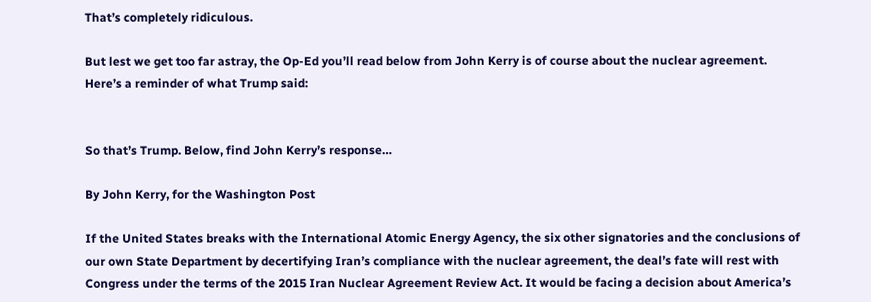That’s completely ridiculous.

But lest we get too far astray, the Op-Ed you’ll read below from John Kerry is of course about the nuclear agreement. Here’s a reminder of what Trump said:


So that’s Trump. Below, find John Kerry’s response…

By John Kerry, for the Washington Post

If the United States breaks with the International Atomic Energy Agency, the six other signatories and the conclusions of our own State Department by decertifying Iran’s compliance with the nuclear agreement, the deal’s fate will rest with Congress under the terms of the 2015 Iran Nuclear Agreement Review Act. It would be facing a decision about America’s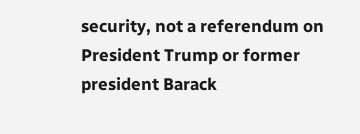security, not a referendum on President Trump or former president Barack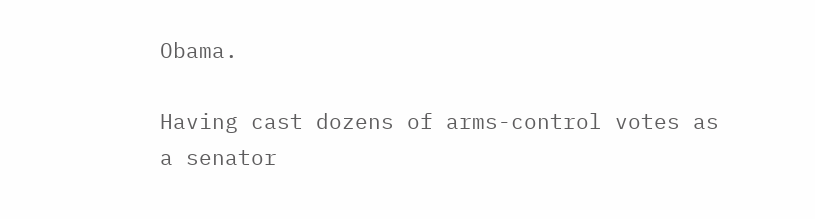Obama.

Having cast dozens of arms-control votes as a senator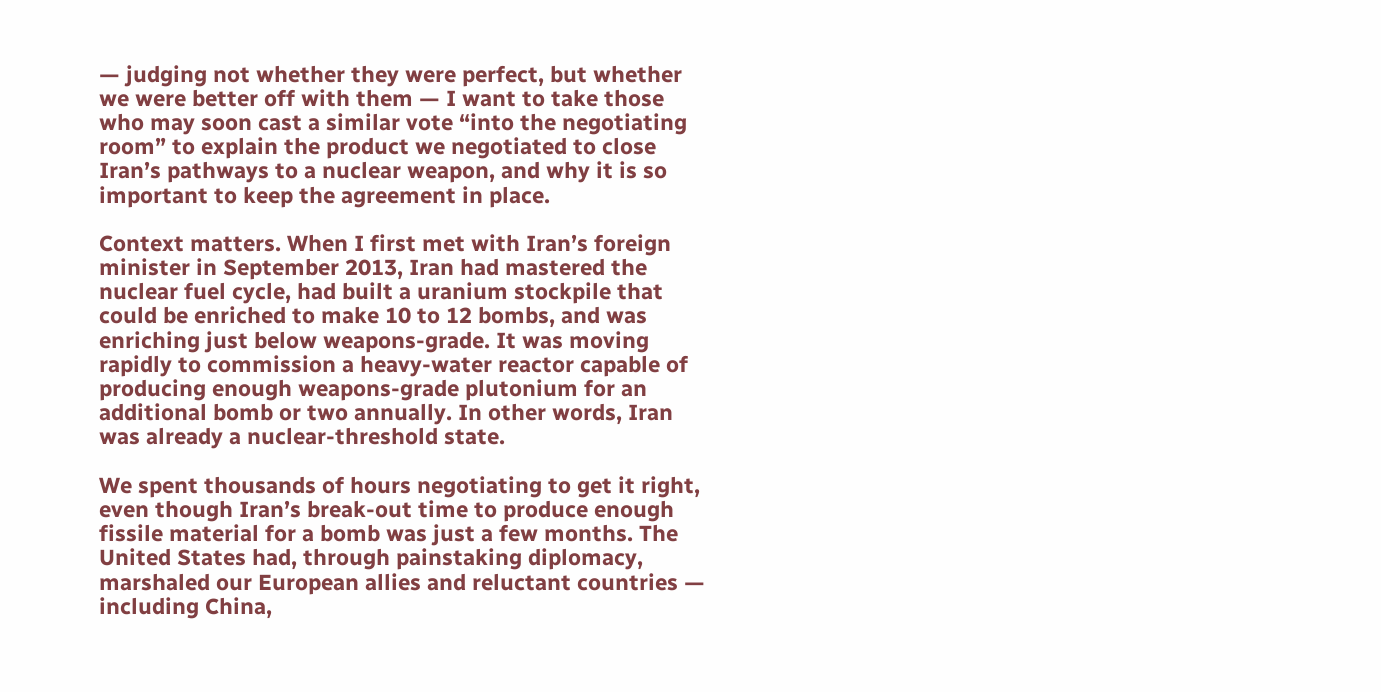— judging not whether they were perfect, but whether we were better off with them — I want to take those who may soon cast a similar vote “into the negotiating room” to explain the product we negotiated to close Iran’s pathways to a nuclear weapon, and why it is so important to keep the agreement in place.

Context matters. When I first met with Iran’s foreign minister in September 2013, Iran had mastered the nuclear fuel cycle, had built a uranium stockpile that could be enriched to make 10 to 12 bombs, and was enriching just below weapons-grade. It was moving rapidly to commission a heavy-water reactor capable of producing enough weapons-grade plutonium for an additional bomb or two annually. In other words, Iran was already a nuclear-threshold state.

We spent thousands of hours negotiating to get it right, even though Iran’s break-out time to produce enough fissile material for a bomb was just a few months. The United States had, through painstaking diplomacy, marshaled our European allies and reluctant countries — including China,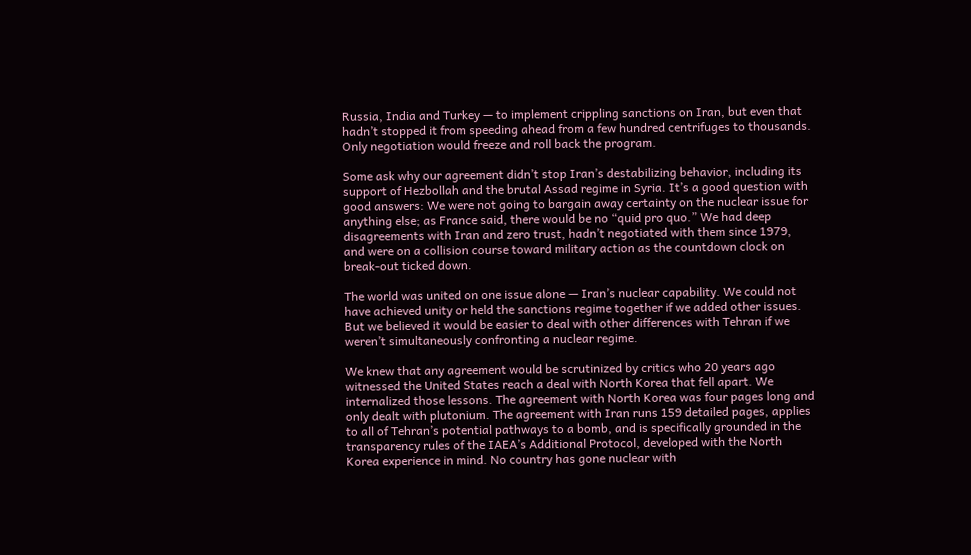Russia, India and Turkey — to implement crippling sanctions on Iran, but even that hadn’t stopped it from speeding ahead from a few hundred centrifuges to thousands. Only negotiation would freeze and roll back the program.

Some ask why our agreement didn’t stop Iran’s destabilizing behavior, including its support of Hezbollah and the brutal Assad regime in Syria. It’s a good question with good answers: We were not going to bargain away certainty on the nuclear issue for anything else; as France said, there would be no “quid pro quo.” We had deep disagreements with Iran and zero trust, hadn’t negotiated with them since 1979, and were on a collision course toward military action as the countdown clock on break-out ticked down.

The world was united on one issue alone — Iran’s nuclear capability. We could not have achieved unity or held the sanctions regime together if we added other issues. But we believed it would be easier to deal with other differences with Tehran if we weren’t simultaneously confronting a nuclear regime.

We knew that any agreement would be scrutinized by critics who 20 years ago witnessed the United States reach a deal with North Korea that fell apart. We internalized those lessons. The agreement with North Korea was four pages long and only dealt with plutonium. The agreement with Iran runs 159 detailed pages, applies to all of Tehran’s potential pathways to a bomb, and is specifically grounded in the transparency rules of the IAEA’s Additional Protocol, developed with the North Korea experience in mind. No country has gone nuclear with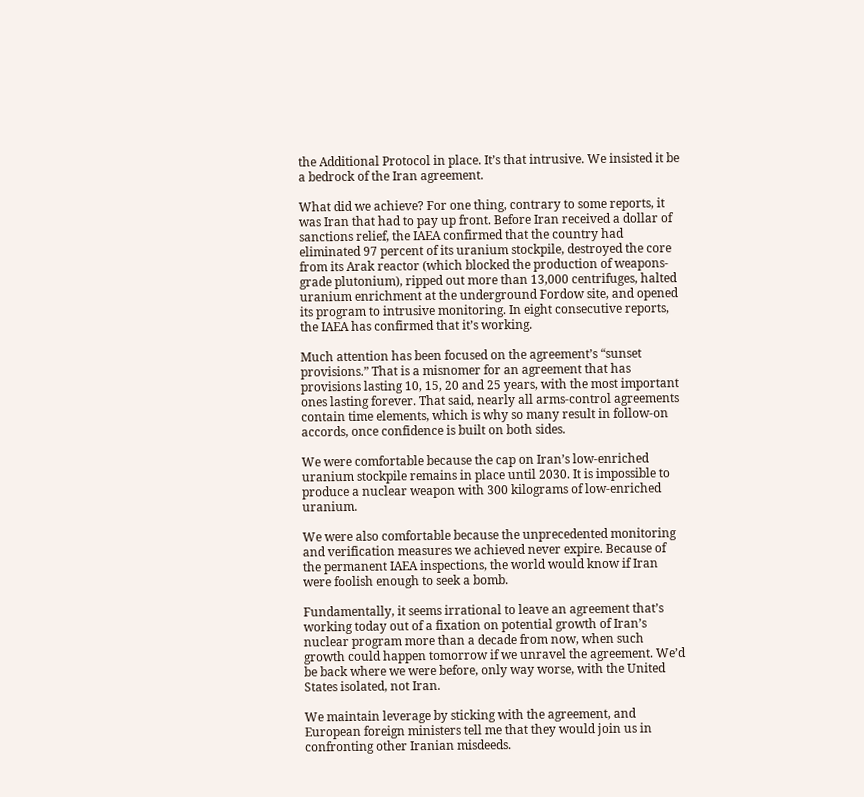the Additional Protocol in place. It’s that intrusive. We insisted it be a bedrock of the Iran agreement.

What did we achieve? For one thing, contrary to some reports, it was Iran that had to pay up front. Before Iran received a dollar of sanctions relief, the IAEA confirmed that the country had eliminated 97 percent of its uranium stockpile, destroyed the core from its Arak reactor (which blocked the production of weapons-grade plutonium), ripped out more than 13,000 centrifuges, halted uranium enrichment at the underground Fordow site, and opened its program to intrusive monitoring. In eight consecutive reports, the IAEA has confirmed that it’s working.

Much attention has been focused on the agreement’s “sunset provisions.” That is a misnomer for an agreement that has provisions lasting 10, 15, 20 and 25 years, with the most important ones lasting forever. That said, nearly all arms-control agreements contain time elements, which is why so many result in follow-on accords, once confidence is built on both sides.

We were comfortable because the cap on Iran’s low-enriched uranium stockpile remains in place until 2030. It is impossible to produce a nuclear weapon with 300 kilograms of low-enriched uranium.

We were also comfortable because the unprecedented monitoring and verification measures we achieved never expire. Because of the permanent IAEA inspections, the world would know if Iran were foolish enough to seek a bomb.

Fundamentally, it seems irrational to leave an agreement that’s working today out of a fixation on potential growth of Iran’s nuclear program more than a decade from now, when such growth could happen tomorrow if we unravel the agreement. We’d be back where we were before, only way worse, with the United States isolated, not Iran.

We maintain leverage by sticking with the agreement, and European foreign ministers tell me that they would join us in confronting other Iranian misdeeds.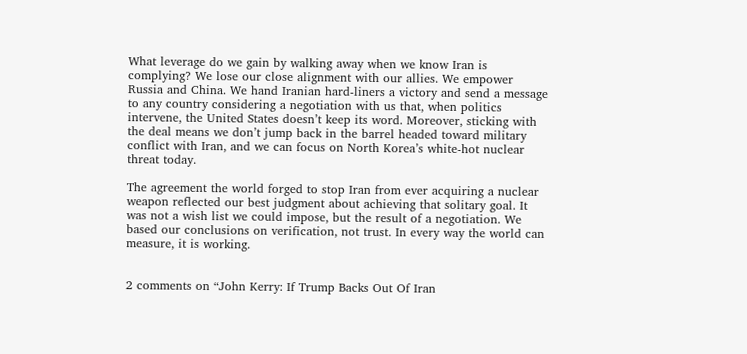What leverage do we gain by walking away when we know Iran is complying? We lose our close alignment with our allies. We empower Russia and China. We hand Iranian hard-liners a victory and send a message to any country considering a negotiation with us that, when politics intervene, the United States doesn’t keep its word. Moreover, sticking with the deal means we don’t jump back in the barrel headed toward military conflict with Iran, and we can focus on North Korea’s white-hot nuclear threat today.

The agreement the world forged to stop Iran from ever acquiring a nuclear weapon reflected our best judgment about achieving that solitary goal. It was not a wish list we could impose, but the result of a negotiation. We based our conclusions on verification, not trust. In every way the world can measure, it is working.


2 comments on “John Kerry: If Trump Backs Out Of Iran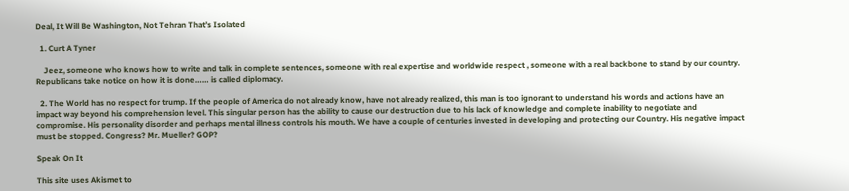Deal, It Will Be Washington, Not Tehran That’s Isolated

  1. Curt A Tyner

    Jeez, someone who knows how to write and talk in complete sentences, someone with real expertise and worldwide respect , someone with a real backbone to stand by our country. Republicans take notice on how it is done…… is called diplomacy.

  2. The World has no respect for trump. If the people of America do not already know, have not already realized, this man is too ignorant to understand his words and actions have an impact way beyond his comprehension level. This singular person has the ability to cause our destruction due to his lack of knowledge and complete inability to negotiate and compromise. His personality disorder and perhaps mental illness controls his mouth. We have a couple of centuries invested in developing and protecting our Country. His negative impact must be stopped. Congress? Mr. Mueller? GOP?

Speak On It

This site uses Akismet to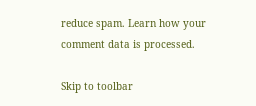reduce spam. Learn how your comment data is processed.

Skip to toolbar